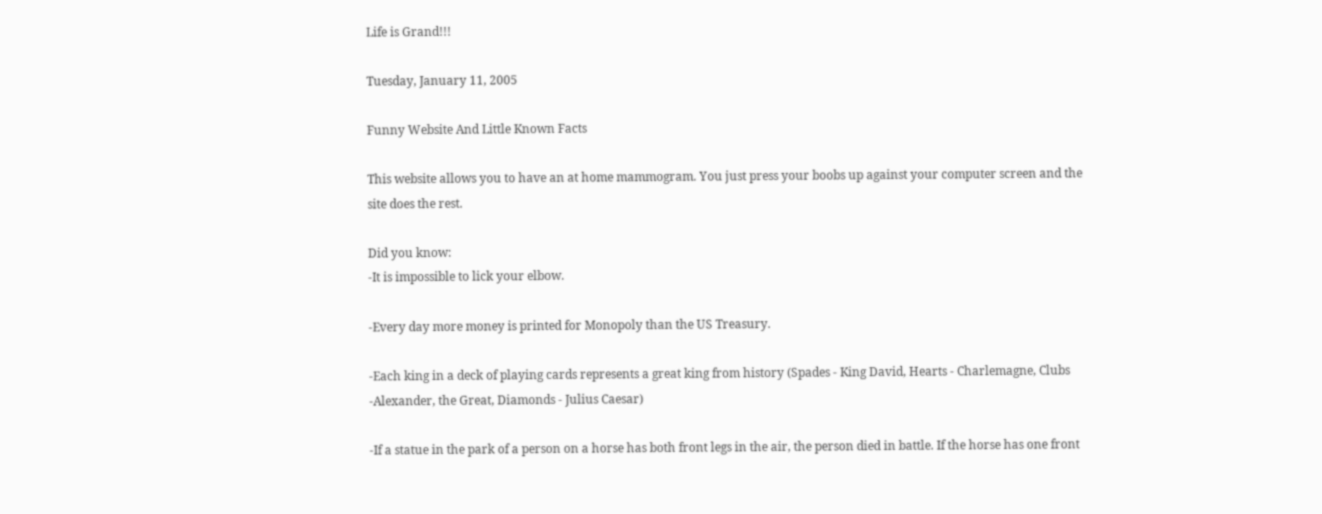Life is Grand!!!

Tuesday, January 11, 2005

Funny Website And Little Known Facts

This website allows you to have an at home mammogram. You just press your boobs up against your computer screen and the site does the rest.

Did you know:
-It is impossible to lick your elbow.

-Every day more money is printed for Monopoly than the US Treasury.

-Each king in a deck of playing cards represents a great king from history (Spades - King David, Hearts - Charlemagne, Clubs -Alexander, the Great, Diamonds - Julius Caesar)

-If a statue in the park of a person on a horse has both front legs in the air, the person died in battle. If the horse has one front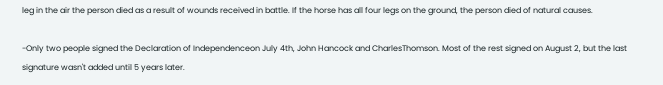leg in the air the person died as a result of wounds received in battle. If the horse has all four legs on the ground, the person died of natural causes.

-Only two people signed the Declaration of Independenceon July 4th, John Hancock and CharlesThomson. Most of the rest signed on August 2, but the last signature wasn't added until 5 years later.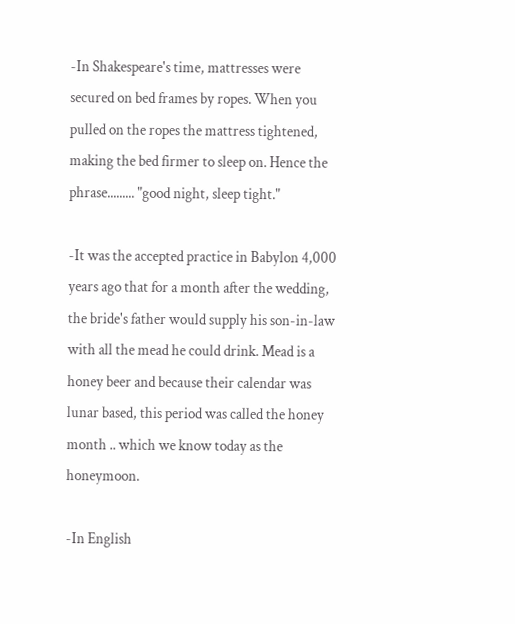-In Shakespeare's time, mattresses were secured on bed frames by ropes. When you pulled on the ropes the mattress tightened, making the bed firmer to sleep on. Hence the phrase......... "good night, sleep tight."

-It was the accepted practice in Babylon 4,000 years ago that for a month after the wedding, the bride's father would supply his son-in-law with all the mead he could drink. Mead is a honey beer and because their calendar was lunar based, this period was called the honey month .. which we know today as the honeymoon.

-In English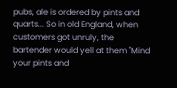pubs, ale is ordered by pints and quarts... So in old England, when customers got unruly, the bartender would yell at them "Mind your pints and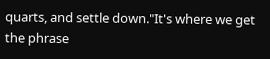quarts, and settle down."It's where we get the phrase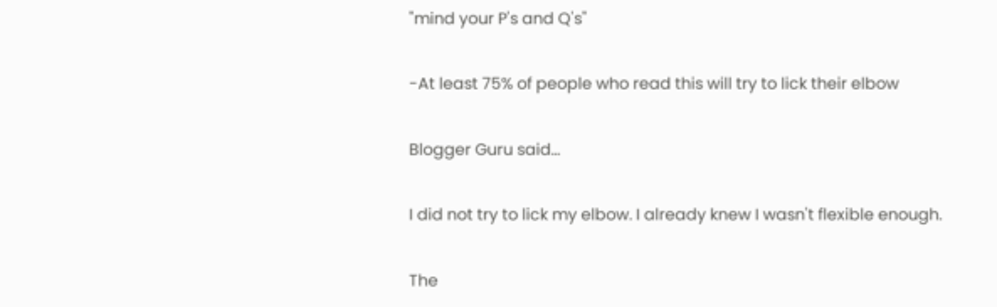"mind your P's and Q's"

-At least 75% of people who read this will try to lick their elbow

Blogger Guru said...

I did not try to lick my elbow. I already knew I wasn't flexible enough.

The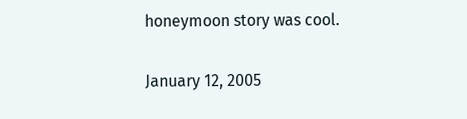honeymoon story was cool.

January 12, 2005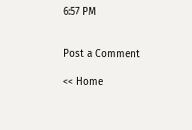6:57 PM


Post a Comment

<< Home